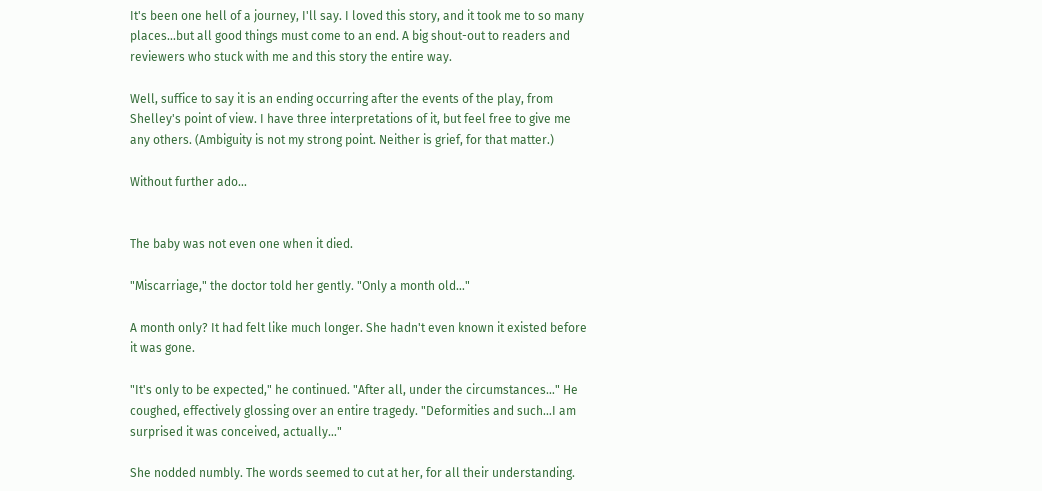It's been one hell of a journey, I'll say. I loved this story, and it took me to so many places...but all good things must come to an end. A big shout-out to readers and reviewers who stuck with me and this story the entire way.

Well, suffice to say it is an ending occurring after the events of the play, from Shelley's point of view. I have three interpretations of it, but feel free to give me any others. (Ambiguity is not my strong point. Neither is grief, for that matter.)

Without further ado...


The baby was not even one when it died.

"Miscarriage," the doctor told her gently. "Only a month old…"

A month only? It had felt like much longer. She hadn't even known it existed before it was gone.

"It's only to be expected," he continued. "After all, under the circumstances…" He coughed, effectively glossing over an entire tragedy. "Deformities and such…I am surprised it was conceived, actually…"

She nodded numbly. The words seemed to cut at her, for all their understanding.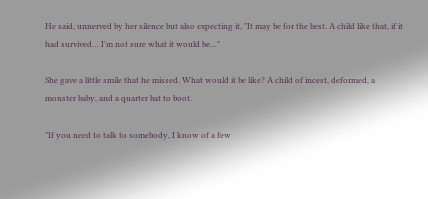He said, unnerved by her silence but also expecting it, "It may be for the best. A child like that, if it had survived… I'm not sure what it would be…"

She gave a little smile that he missed. What would it be like? A child of incest, deformed, a monster baby, and a quarter bat to boot.

"If you need to talk to somebody, I know of a few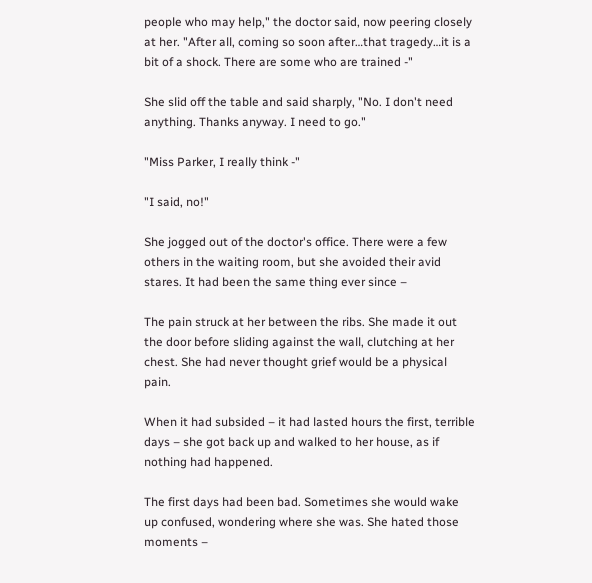people who may help," the doctor said, now peering closely at her. "After all, coming so soon after…that tragedy…it is a bit of a shock. There are some who are trained -"

She slid off the table and said sharply, "No. I don't need anything. Thanks anyway. I need to go."

"Miss Parker, I really think -"

"I said, no!"

She jogged out of the doctor's office. There were a few others in the waiting room, but she avoided their avid stares. It had been the same thing ever since –

The pain struck at her between the ribs. She made it out the door before sliding against the wall, clutching at her chest. She had never thought grief would be a physical pain.

When it had subsided – it had lasted hours the first, terrible days – she got back up and walked to her house, as if nothing had happened.

The first days had been bad. Sometimes she would wake up confused, wondering where she was. She hated those moments –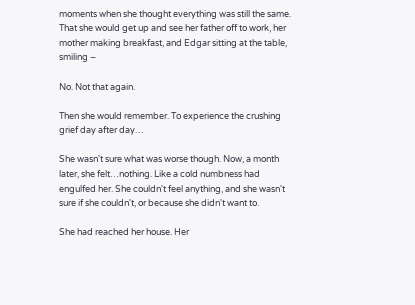moments when she thought everything was still the same. That she would get up and see her father off to work, her mother making breakfast, and Edgar sitting at the table, smiling –

No. Not that again.

Then she would remember. To experience the crushing grief day after day…

She wasn't sure what was worse though. Now, a month later, she felt…nothing. Like a cold numbness had engulfed her. She couldn't feel anything, and she wasn't sure if she couldn't, or because she didn't want to.

She had reached her house. Her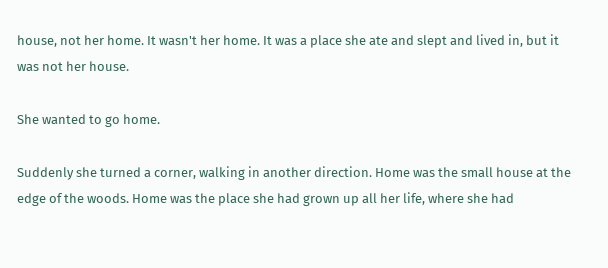house, not her home. It wasn't her home. It was a place she ate and slept and lived in, but it was not her house.

She wanted to go home.

Suddenly she turned a corner, walking in another direction. Home was the small house at the edge of the woods. Home was the place she had grown up all her life, where she had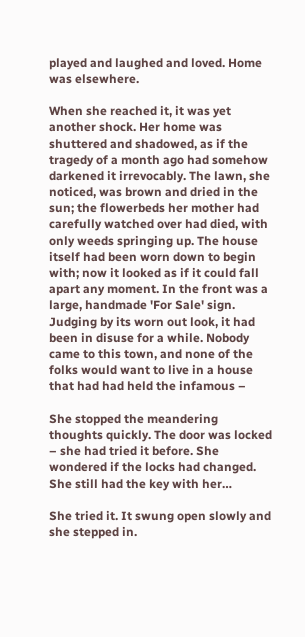played and laughed and loved. Home was elsewhere.

When she reached it, it was yet another shock. Her home was shuttered and shadowed, as if the tragedy of a month ago had somehow darkened it irrevocably. The lawn, she noticed, was brown and dried in the sun; the flowerbeds her mother had carefully watched over had died, with only weeds springing up. The house itself had been worn down to begin with; now it looked as if it could fall apart any moment. In the front was a large, handmade 'For Sale' sign. Judging by its worn out look, it had been in disuse for a while. Nobody came to this town, and none of the folks would want to live in a house that had had held the infamous –

She stopped the meandering thoughts quickly. The door was locked – she had tried it before. She wondered if the locks had changed. She still had the key with her…

She tried it. It swung open slowly and she stepped in.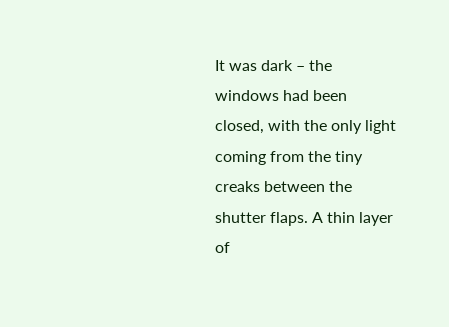It was dark – the windows had been closed, with the only light coming from the tiny creaks between the shutter flaps. A thin layer of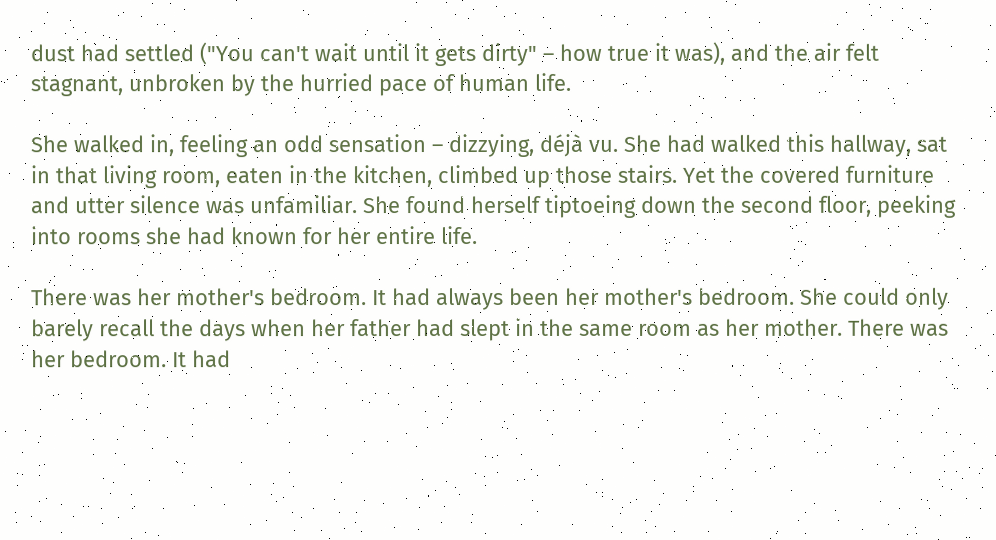dust had settled ("You can't wait until it gets dirty" – how true it was), and the air felt stagnant, unbroken by the hurried pace of human life.

She walked in, feeling an odd sensation – dizzying, déjà vu. She had walked this hallway, sat in that living room, eaten in the kitchen, climbed up those stairs. Yet the covered furniture and utter silence was unfamiliar. She found herself tiptoeing down the second floor, peeking into rooms she had known for her entire life.

There was her mother's bedroom. It had always been her mother's bedroom. She could only barely recall the days when her father had slept in the same room as her mother. There was her bedroom. It had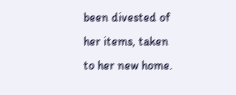been divested of her items, taken to her new home.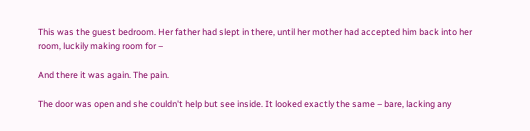This was the guest bedroom. Her father had slept in there, until her mother had accepted him back into her room, luckily making room for –

And there it was again. The pain.

The door was open and she couldn't help but see inside. It looked exactly the same – bare, lacking any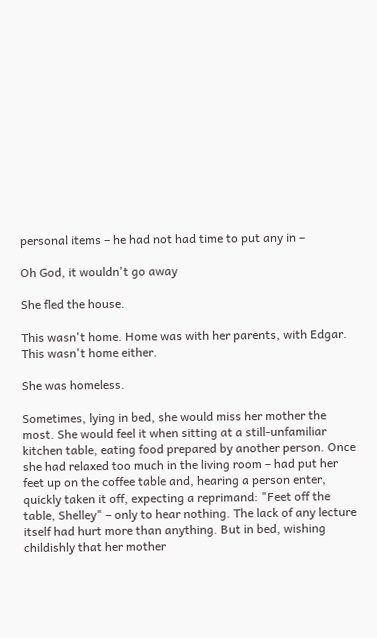personal items – he had not had time to put any in –

Oh God, it wouldn't go away

She fled the house.

This wasn't home. Home was with her parents, with Edgar. This wasn't home either.

She was homeless.

Sometimes, lying in bed, she would miss her mother the most. She would feel it when sitting at a still-unfamiliar kitchen table, eating food prepared by another person. Once she had relaxed too much in the living room – had put her feet up on the coffee table and, hearing a person enter, quickly taken it off, expecting a reprimand: "Feet off the table, Shelley" – only to hear nothing. The lack of any lecture itself had hurt more than anything. But in bed, wishing childishly that her mother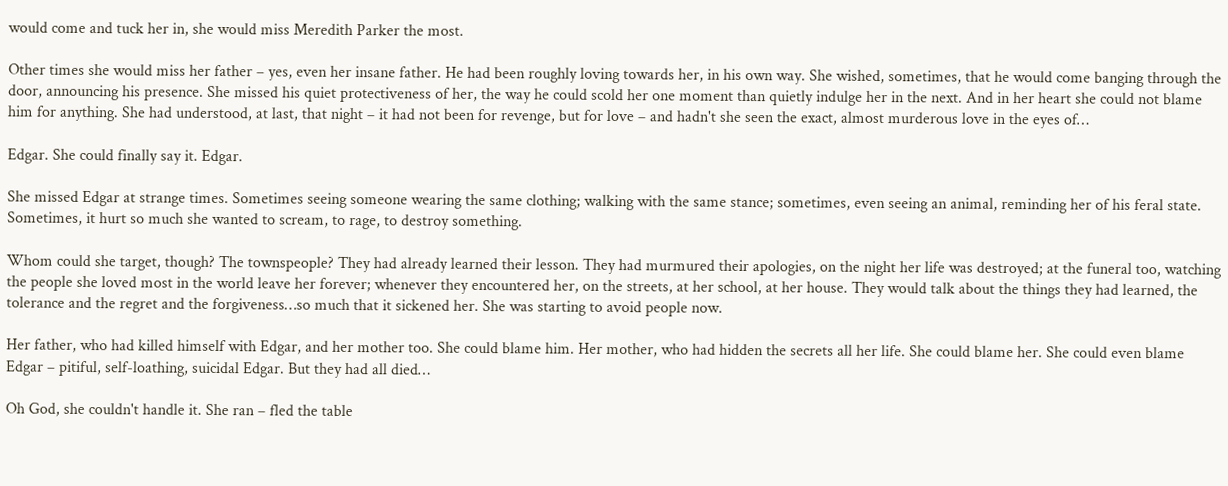would come and tuck her in, she would miss Meredith Parker the most.

Other times she would miss her father – yes, even her insane father. He had been roughly loving towards her, in his own way. She wished, sometimes, that he would come banging through the door, announcing his presence. She missed his quiet protectiveness of her, the way he could scold her one moment than quietly indulge her in the next. And in her heart she could not blame him for anything. She had understood, at last, that night – it had not been for revenge, but for love – and hadn't she seen the exact, almost murderous love in the eyes of…

Edgar. She could finally say it. Edgar.

She missed Edgar at strange times. Sometimes seeing someone wearing the same clothing; walking with the same stance; sometimes, even seeing an animal, reminding her of his feral state. Sometimes, it hurt so much she wanted to scream, to rage, to destroy something.

Whom could she target, though? The townspeople? They had already learned their lesson. They had murmured their apologies, on the night her life was destroyed; at the funeral too, watching the people she loved most in the world leave her forever; whenever they encountered her, on the streets, at her school, at her house. They would talk about the things they had learned, the tolerance and the regret and the forgiveness…so much that it sickened her. She was starting to avoid people now.

Her father, who had killed himself with Edgar, and her mother too. She could blame him. Her mother, who had hidden the secrets all her life. She could blame her. She could even blame Edgar – pitiful, self-loathing, suicidal Edgar. But they had all died…

Oh God, she couldn't handle it. She ran – fled the table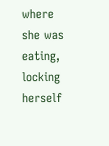where she was eating, locking herself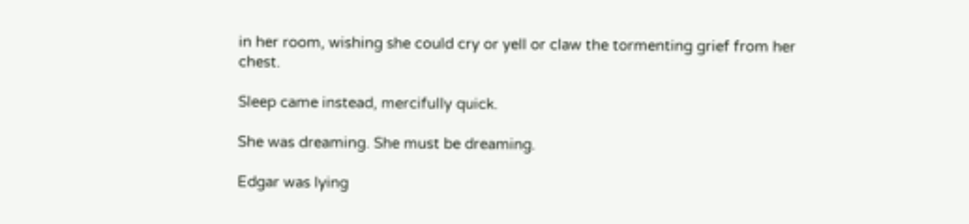in her room, wishing she could cry or yell or claw the tormenting grief from her chest.

Sleep came instead, mercifully quick.

She was dreaming. She must be dreaming.

Edgar was lying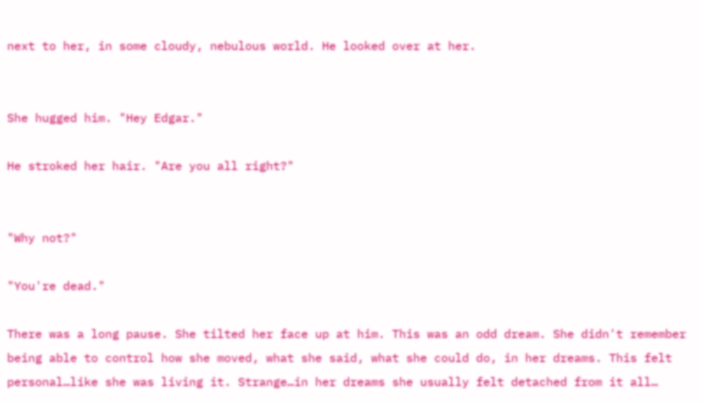next to her, in some cloudy, nebulous world. He looked over at her.


She hugged him. "Hey Edgar."

He stroked her hair. "Are you all right?"


"Why not?"

"You're dead."

There was a long pause. She tilted her face up at him. This was an odd dream. She didn't remember being able to control how she moved, what she said, what she could do, in her dreams. This felt personal…like she was living it. Strange…in her dreams she usually felt detached from it all…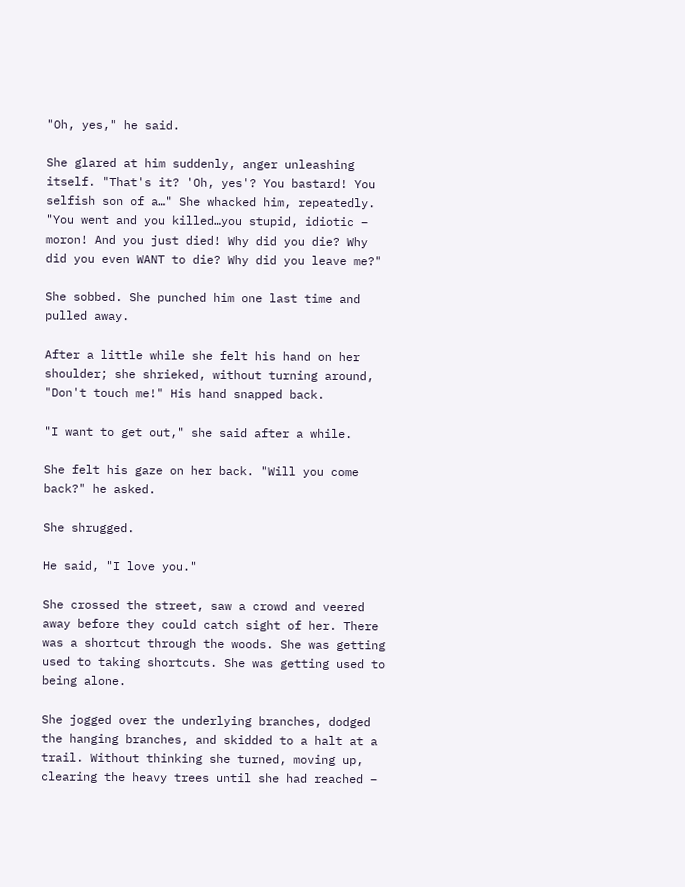"Oh, yes," he said.

She glared at him suddenly, anger unleashing itself. "That's it? 'Oh, yes'? You bastard! You selfish son of a…" She whacked him, repeatedly. "You went and you killed…you stupid, idiotic – moron! And you just died! Why did you die? Why did you even WANT to die? Why did you leave me?"

She sobbed. She punched him one last time and pulled away.

After a little while she felt his hand on her shoulder; she shrieked, without turning around, "Don't touch me!" His hand snapped back.

"I want to get out," she said after a while.

She felt his gaze on her back. "Will you come back?" he asked.

She shrugged.

He said, "I love you."

She crossed the street, saw a crowd and veered away before they could catch sight of her. There was a shortcut through the woods. She was getting used to taking shortcuts. She was getting used to being alone.

She jogged over the underlying branches, dodged the hanging branches, and skidded to a halt at a trail. Without thinking she turned, moving up, clearing the heavy trees until she had reached –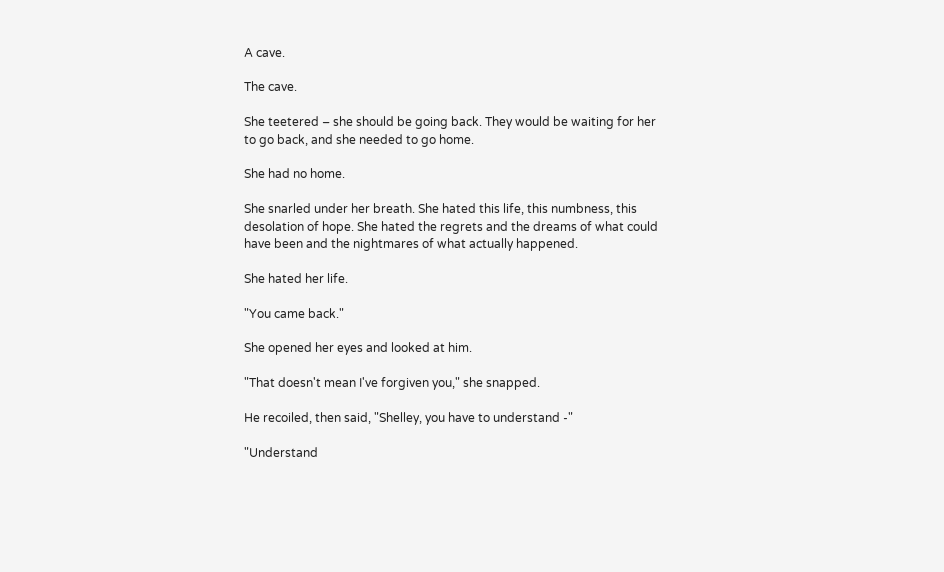A cave.

The cave.

She teetered – she should be going back. They would be waiting for her to go back, and she needed to go home.

She had no home.

She snarled under her breath. She hated this life, this numbness, this desolation of hope. She hated the regrets and the dreams of what could have been and the nightmares of what actually happened.

She hated her life.

"You came back."

She opened her eyes and looked at him.

"That doesn't mean I've forgiven you," she snapped.

He recoiled, then said, "Shelley, you have to understand -"

"Understand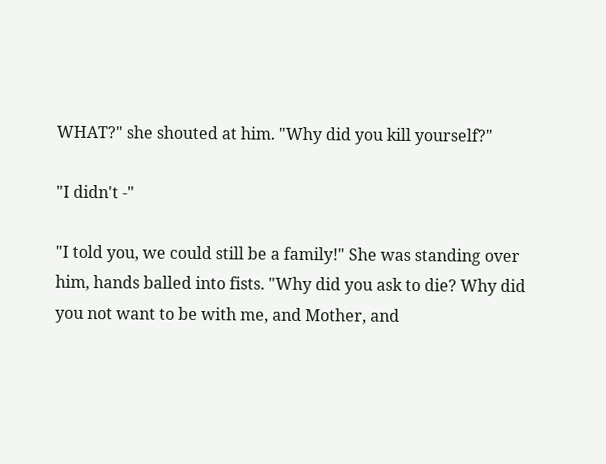WHAT?" she shouted at him. "Why did you kill yourself?"

"I didn't -"

"I told you, we could still be a family!" She was standing over him, hands balled into fists. "Why did you ask to die? Why did you not want to be with me, and Mother, and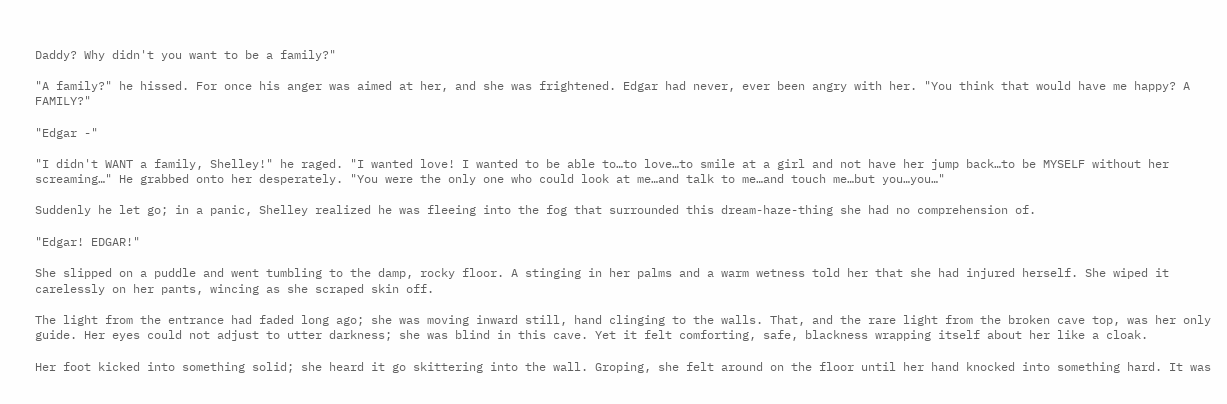Daddy? Why didn't you want to be a family?"

"A family?" he hissed. For once his anger was aimed at her, and she was frightened. Edgar had never, ever been angry with her. "You think that would have me happy? A FAMILY?"

"Edgar -"

"I didn't WANT a family, Shelley!" he raged. "I wanted love! I wanted to be able to…to love…to smile at a girl and not have her jump back…to be MYSELF without her screaming…" He grabbed onto her desperately. "You were the only one who could look at me…and talk to me…and touch me…but you…you…"

Suddenly he let go; in a panic, Shelley realized he was fleeing into the fog that surrounded this dream-haze-thing she had no comprehension of.

"Edgar! EDGAR!"

She slipped on a puddle and went tumbling to the damp, rocky floor. A stinging in her palms and a warm wetness told her that she had injured herself. She wiped it carelessly on her pants, wincing as she scraped skin off.

The light from the entrance had faded long ago; she was moving inward still, hand clinging to the walls. That, and the rare light from the broken cave top, was her only guide. Her eyes could not adjust to utter darkness; she was blind in this cave. Yet it felt comforting, safe, blackness wrapping itself about her like a cloak.

Her foot kicked into something solid; she heard it go skittering into the wall. Groping, she felt around on the floor until her hand knocked into something hard. It was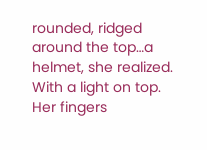rounded, ridged around the top…a helmet, she realized. With a light on top. Her fingers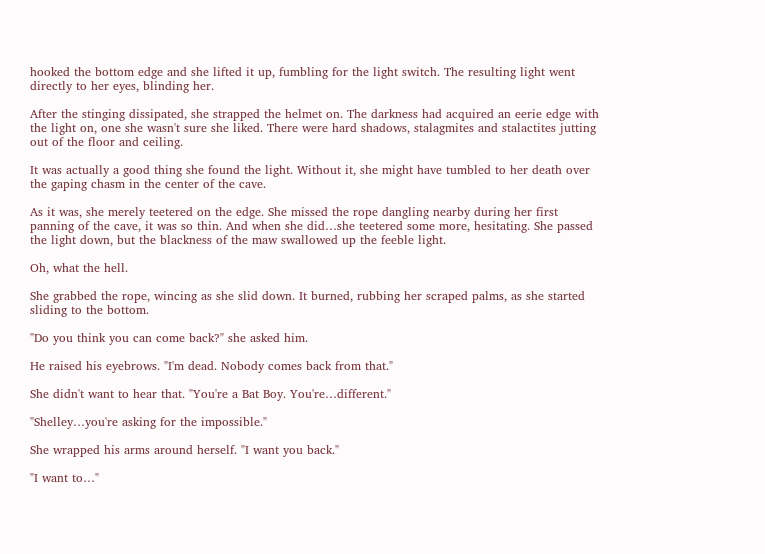hooked the bottom edge and she lifted it up, fumbling for the light switch. The resulting light went directly to her eyes, blinding her.

After the stinging dissipated, she strapped the helmet on. The darkness had acquired an eerie edge with the light on, one she wasn't sure she liked. There were hard shadows, stalagmites and stalactites jutting out of the floor and ceiling.

It was actually a good thing she found the light. Without it, she might have tumbled to her death over the gaping chasm in the center of the cave.

As it was, she merely teetered on the edge. She missed the rope dangling nearby during her first panning of the cave, it was so thin. And when she did…she teetered some more, hesitating. She passed the light down, but the blackness of the maw swallowed up the feeble light.

Oh, what the hell.

She grabbed the rope, wincing as she slid down. It burned, rubbing her scraped palms, as she started sliding to the bottom.

"Do you think you can come back?" she asked him.

He raised his eyebrows. "I'm dead. Nobody comes back from that."

She didn't want to hear that. "You're a Bat Boy. You're…different."

"Shelley…you're asking for the impossible."

She wrapped his arms around herself. "I want you back."

"I want to…"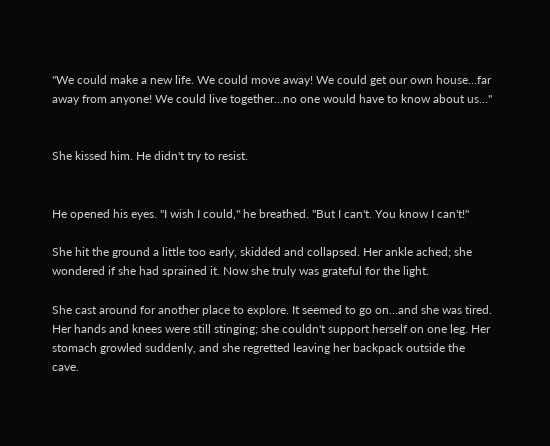"We could make a new life. We could move away! We could get our own house…far away from anyone! We could live together…no one would have to know about us…"


She kissed him. He didn't try to resist.


He opened his eyes. "I wish I could," he breathed. "But I can't. You know I can't!"

She hit the ground a little too early, skidded and collapsed. Her ankle ached; she wondered if she had sprained it. Now she truly was grateful for the light.

She cast around for another place to explore. It seemed to go on…and she was tired. Her hands and knees were still stinging; she couldn't support herself on one leg. Her stomach growled suddenly, and she regretted leaving her backpack outside the cave.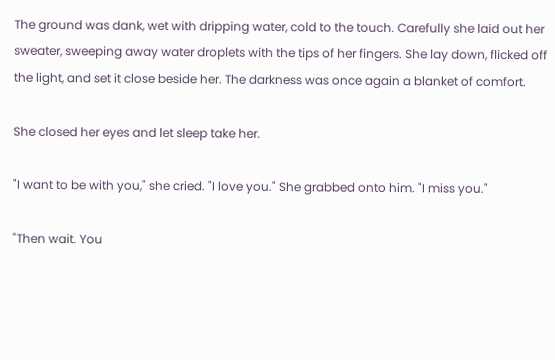The ground was dank, wet with dripping water, cold to the touch. Carefully she laid out her sweater, sweeping away water droplets with the tips of her fingers. She lay down, flicked off the light, and set it close beside her. The darkness was once again a blanket of comfort.

She closed her eyes and let sleep take her.

"I want to be with you," she cried. "I love you." She grabbed onto him. "I miss you."

"Then wait. You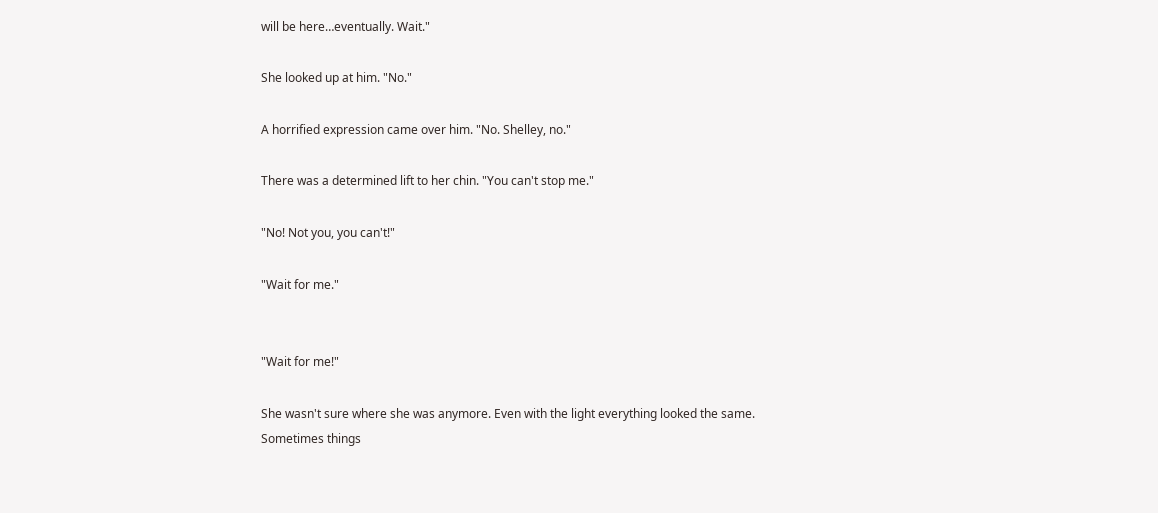will be here…eventually. Wait."

She looked up at him. "No."

A horrified expression came over him. "No. Shelley, no."

There was a determined lift to her chin. "You can't stop me."

"No! Not you, you can't!"

"Wait for me."


"Wait for me!"

She wasn't sure where she was anymore. Even with the light everything looked the same. Sometimes things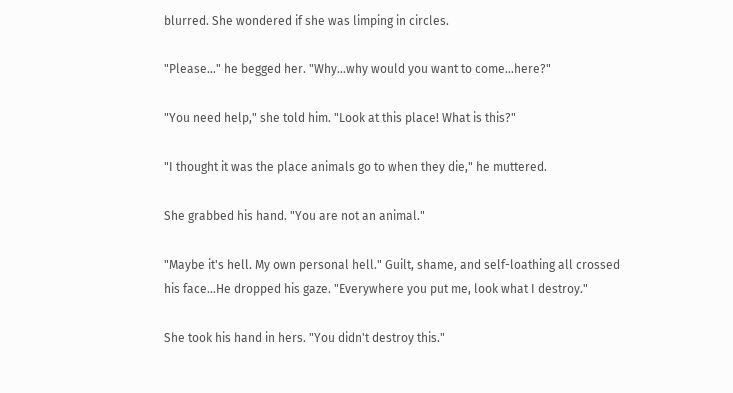blurred. She wondered if she was limping in circles.

"Please…" he begged her. "Why…why would you want to come…here?"

"You need help," she told him. "Look at this place! What is this?"

"I thought it was the place animals go to when they die," he muttered.

She grabbed his hand. "You are not an animal."

"Maybe it's hell. My own personal hell." Guilt, shame, and self-loathing all crossed his face…He dropped his gaze. "Everywhere you put me, look what I destroy."

She took his hand in hers. "You didn't destroy this."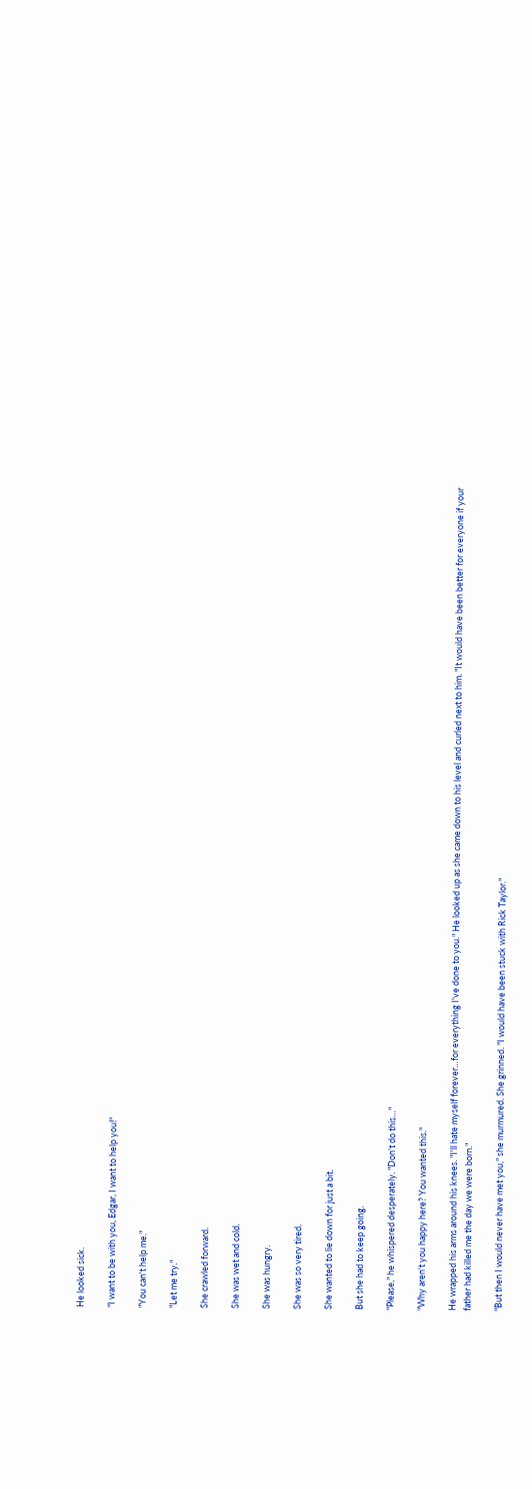He looked sick.

"I want to be with you, Edgar, I want to help you!"

"You can't help me."

"Let me try."

She crawled forward.

She was wet and cold.

She was hungry.

She was so very tired.

She wanted to lie down for just a bit.

But she had to keep going.

"Please," he whispered desperately. "Don't do this…"

"Why aren't you happy here? You wanted this."

He wrapped his arms around his knees. "I'll hate myself forever…for everything I've done to you." He looked up as she came down to his level and curled next to him. "It would have been better for everyone if your father had killed me the day we were born."

"But then I would never have met you," she murmured. She grinned. "I would have been stuck with Rick Taylor."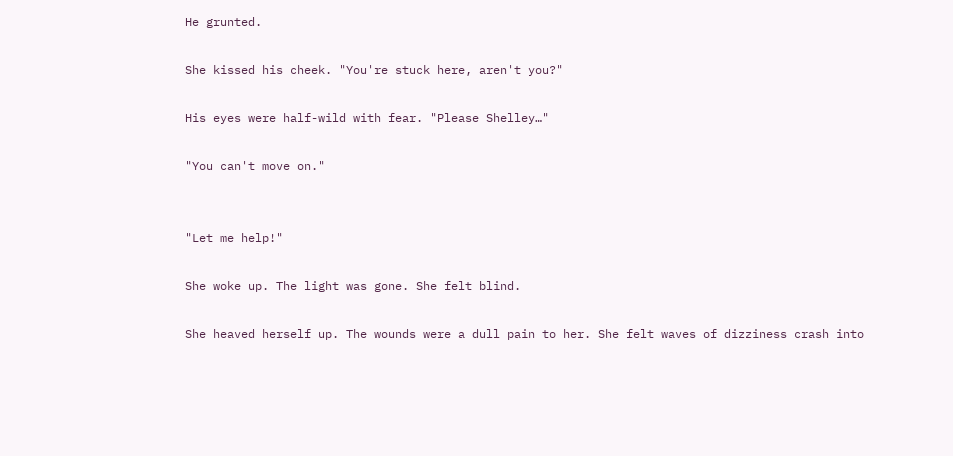He grunted.

She kissed his cheek. "You're stuck here, aren't you?"

His eyes were half-wild with fear. "Please Shelley…"

"You can't move on."


"Let me help!"

She woke up. The light was gone. She felt blind.

She heaved herself up. The wounds were a dull pain to her. She felt waves of dizziness crash into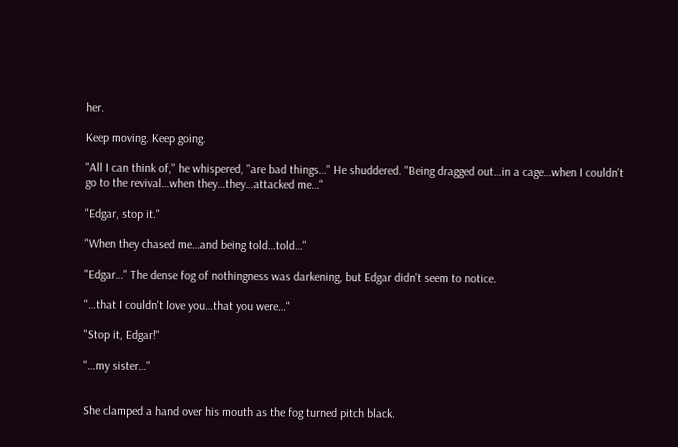her.

Keep moving. Keep going.

"All I can think of," he whispered, "are bad things…" He shuddered. "Being dragged out…in a cage…when I couldn't go to the revival…when they…they…attacked me…"

"Edgar, stop it."

"When they chased me…and being told…told…"

"Edgar…" The dense fog of nothingness was darkening, but Edgar didn't seem to notice.

"…that I couldn't love you…that you were…"

"Stop it, Edgar!"

"…my sister…"


She clamped a hand over his mouth as the fog turned pitch black.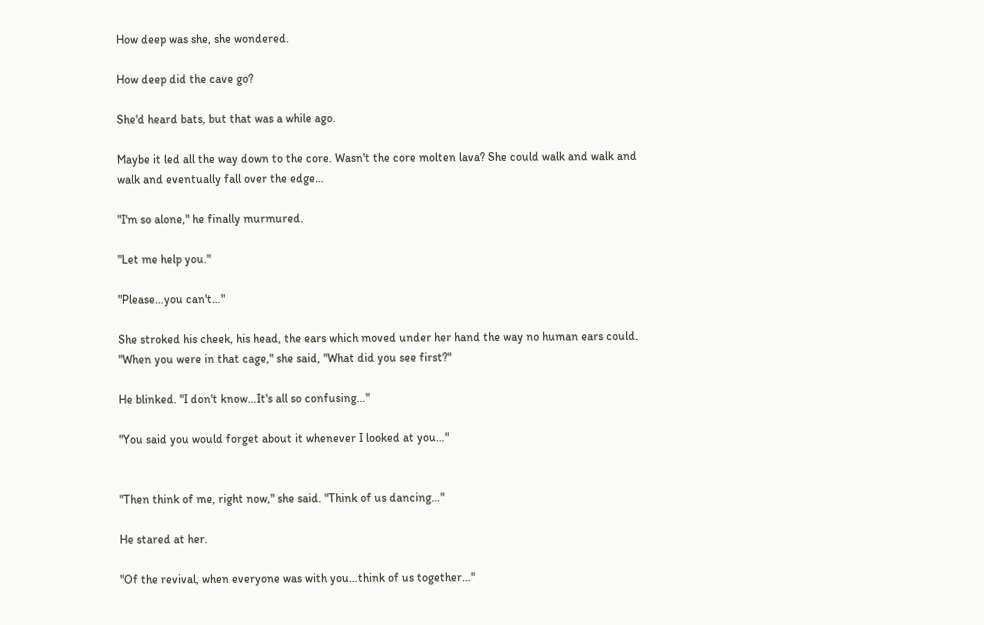How deep was she, she wondered.

How deep did the cave go?

She'd heard bats, but that was a while ago.

Maybe it led all the way down to the core. Wasn't the core molten lava? She could walk and walk and walk and eventually fall over the edge…

"I'm so alone," he finally murmured.

"Let me help you."

"Please…you can't…"

She stroked his cheek, his head, the ears which moved under her hand the way no human ears could. "When you were in that cage," she said, "What did you see first?"

He blinked. "I don't know…It's all so confusing…"

"You said you would forget about it whenever I looked at you…"


"Then think of me, right now," she said. "Think of us dancing…"

He stared at her.

"Of the revival, when everyone was with you…think of us together…"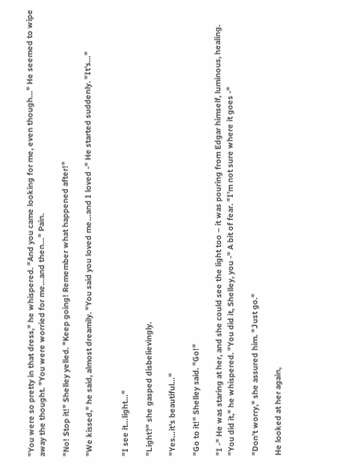"You were so pretty in that dress," he whispered. "And you came looking for me, even though…" He seemed to wipe away the thought. "You were worried for me…and then…" Pain.

"No! Stop it!" Shelley yelled. "Keep going! Remember what happened after!"

"We kissed," he said, almost dreamily. "You said you loved me…and I loved -" He started suddenly. "It's…"


"I see it…light…"

"Light?" she gasped disbelievingly.

"Yes…it's beautiful…"

"Go to it!" Shelley said. "Go!"

"I -" He was staring at her, and she could see the light too – it was pouring from Edgar himself, luminous, healing. "You did it," he whispered. "You did it, Shelley, you -" A bit of fear. "I'm not sure where it goes -"

"Don't worry," she assured him. "Just go."

He looked at her again,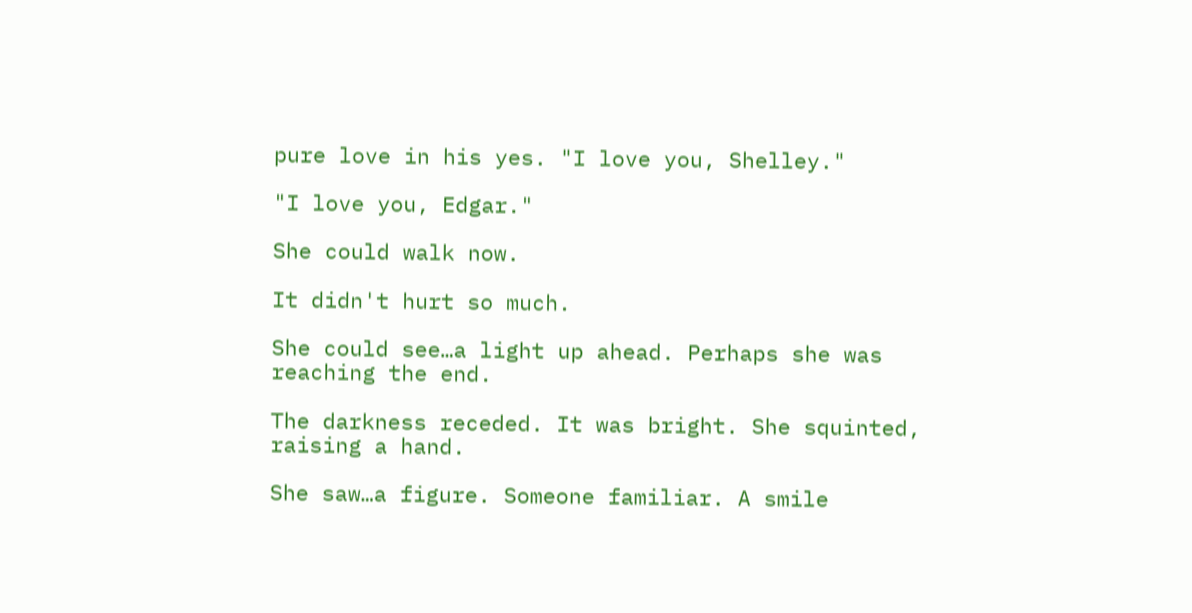pure love in his yes. "I love you, Shelley."

"I love you, Edgar."

She could walk now.

It didn't hurt so much.

She could see…a light up ahead. Perhaps she was reaching the end.

The darkness receded. It was bright. She squinted, raising a hand.

She saw…a figure. Someone familiar. A smile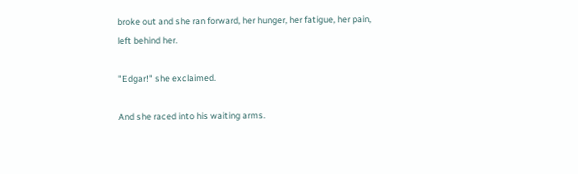broke out and she ran forward, her hunger, her fatigue, her pain, left behind her.

"Edgar!" she exclaimed.

And she raced into his waiting arms.